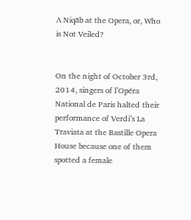A Niqāb at the Opera, or, Who is Not Veiled?


On the night of October 3rd, 2014, singers of l’Opéra National de Paris halted their performance of Verdi’s La Traviata at the Bastille Opera House because one of them spotted a female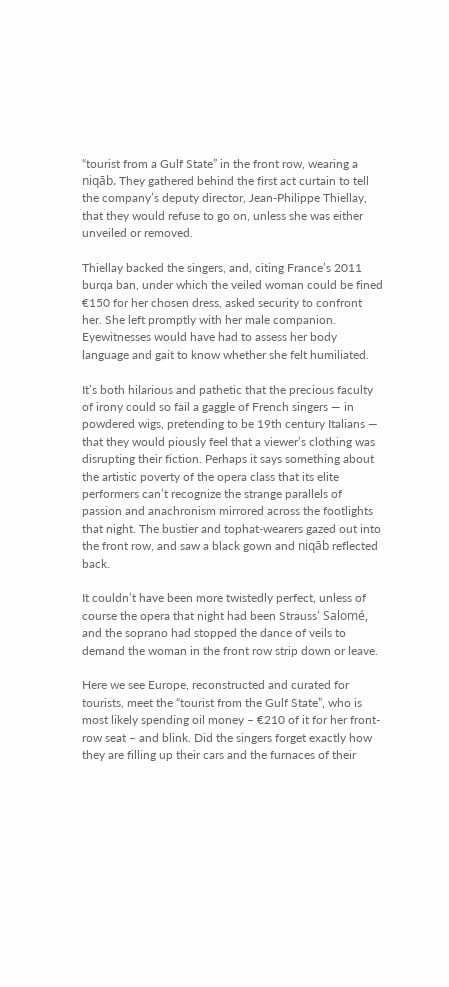“tourist from a Gulf State” in the front row, wearing a niqāb. They gathered behind the first act curtain to tell the company’s deputy director, Jean-Philippe Thiellay, that they would refuse to go on, unless she was either unveiled or removed.

Thiellay backed the singers, and, citing France’s 2011 burqa ban, under which the veiled woman could be fined €150 for her chosen dress, asked security to confront her. She left promptly with her male companion. Eyewitnesses would have had to assess her body language and gait to know whether she felt humiliated.

It’s both hilarious and pathetic that the precious faculty of irony could so fail a gaggle of French singers — in powdered wigs, pretending to be 19th century Italians — that they would piously feel that a viewer’s clothing was disrupting their fiction. Perhaps it says something about the artistic poverty of the opera class that its elite performers can’t recognize the strange parallels of passion and anachronism mirrored across the footlights that night. The bustier and tophat-wearers gazed out into the front row, and saw a black gown and niqāb reflected back.

It couldn’t have been more twistedly perfect, unless of course the opera that night had been Strauss’ Salomé, and the soprano had stopped the dance of veils to demand the woman in the front row strip down or leave.

Here we see Europe, reconstructed and curated for tourists, meet the “tourist from the Gulf State”, who is most likely spending oil money – €210 of it for her front-row seat – and blink. Did the singers forget exactly how they are filling up their cars and the furnaces of their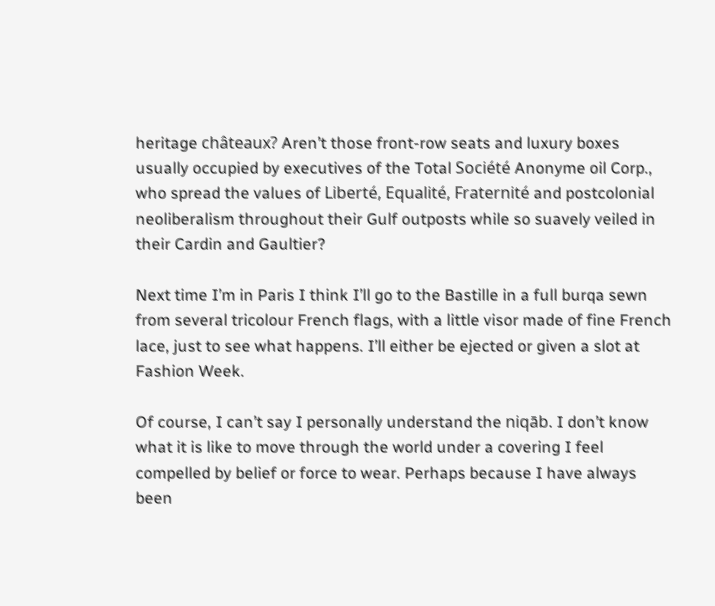heritage châteaux? Aren’t those front-row seats and luxury boxes usually occupied by executives of the Total Société Anonyme oil Corp., who spread the values of Liberté, Equalité, Fraternité and postcolonial neoliberalism throughout their Gulf outposts while so suavely veiled in their Cardin and Gaultier?

Next time I’m in Paris I think I’ll go to the Bastille in a full burqa sewn from several tricolour French flags, with a little visor made of fine French lace, just to see what happens. I’ll either be ejected or given a slot at Fashion Week.

Of course, I can’t say I personally understand the niqāb. I don’t know what it is like to move through the world under a covering I feel compelled by belief or force to wear. Perhaps because I have always been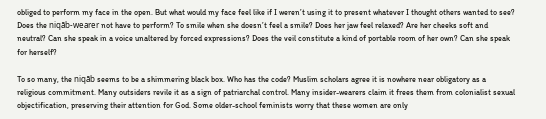obliged to perform my face in the open. But what would my face feel like if I weren’t using it to present whatever I thought others wanted to see? Does the niqāb-wearer not have to perform? To smile when she doesn’t feel a smile? Does her jaw feel relaxed? Are her cheeks soft and neutral? Can she speak in a voice unaltered by forced expressions? Does the veil constitute a kind of portable room of her own? Can she speak for herself?

To so many, the niqāb seems to be a shimmering black box. Who has the code? Muslim scholars agree it is nowhere near obligatory as a religious commitment. Many outsiders revile it as a sign of patriarchal control. Many insider-wearers claim it frees them from colonialist sexual objectification, preserving their attention for God. Some older-school feminists worry that these women are only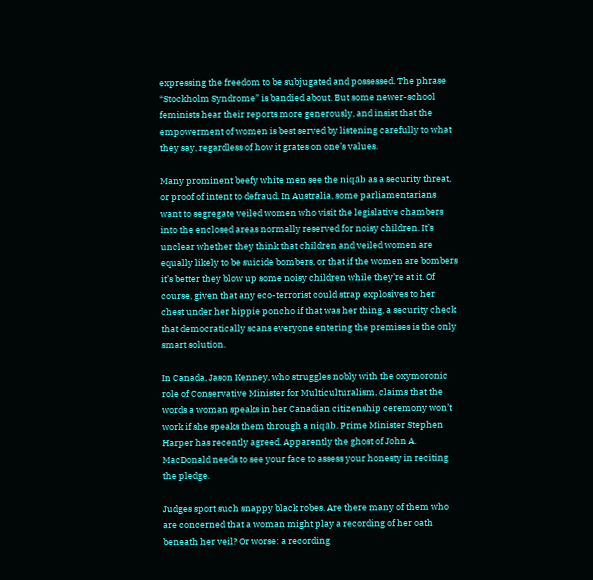expressing the freedom to be subjugated and possessed. The phrase “Stockholm Syndrome” is bandied about. But some newer-school feminists hear their reports more generously, and insist that the empowerment of women is best served by listening carefully to what they say, regardless of how it grates on one’s values.

Many prominent beefy white men see the niqāb as a security threat, or proof of intent to defraud. In Australia, some parliamentarians want to segregate veiled women who visit the legislative chambers into the enclosed areas normally reserved for noisy children. It’s unclear whether they think that children and veiled women are equally likely to be suicide bombers, or that if the women are bombers it’s better they blow up some noisy children while they’re at it. Of course, given that any eco-terrorist could strap explosives to her chest under her hippie poncho if that was her thing, a security check that democratically scans everyone entering the premises is the only smart solution.

In Canada, Jason Kenney, who struggles nobly with the oxymoronic role of Conservative Minister for Multiculturalism, claims that the words a woman speaks in her Canadian citizenship ceremony won’t work if she speaks them through a niqāb. Prime Minister Stephen Harper has recently agreed. Apparently the ghost of John A. MacDonald needs to see your face to assess your honesty in reciting the pledge.

Judges sport such snappy black robes. Are there many of them who are concerned that a woman might play a recording of her oath beneath her veil? Or worse: a recording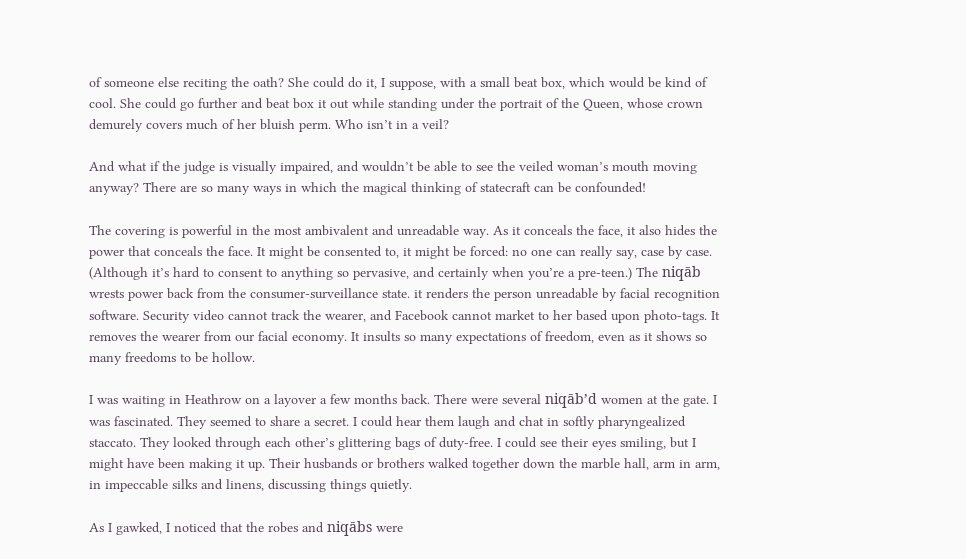of someone else reciting the oath? She could do it, I suppose, with a small beat box, which would be kind of cool. She could go further and beat box it out while standing under the portrait of the Queen, whose crown demurely covers much of her bluish perm. Who isn’t in a veil?

And what if the judge is visually impaired, and wouldn’t be able to see the veiled woman’s mouth moving anyway? There are so many ways in which the magical thinking of statecraft can be confounded!

The covering is powerful in the most ambivalent and unreadable way. As it conceals the face, it also hides the power that conceals the face. It might be consented to, it might be forced: no one can really say, case by case. (Although it’s hard to consent to anything so pervasive, and certainly when you’re a pre-teen.) The niqāb wrests power back from the consumer-surveillance state. it renders the person unreadable by facial recognition software. Security video cannot track the wearer, and Facebook cannot market to her based upon photo-tags. It removes the wearer from our facial economy. It insults so many expectations of freedom, even as it shows so many freedoms to be hollow.

I was waiting in Heathrow on a layover a few months back. There were several niqāb’d women at the gate. I was fascinated. They seemed to share a secret. I could hear them laugh and chat in softly pharyngealized staccato. They looked through each other’s glittering bags of duty-free. I could see their eyes smiling, but I might have been making it up. Their husbands or brothers walked together down the marble hall, arm in arm, in impeccable silks and linens, discussing things quietly.

As I gawked, I noticed that the robes and niqābs were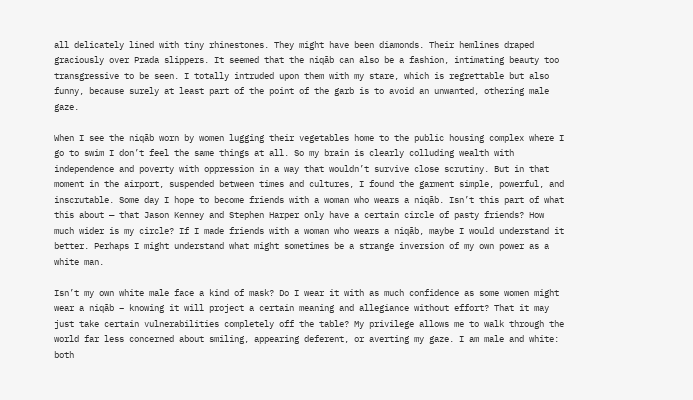all delicately lined with tiny rhinestones. They might have been diamonds. Their hemlines draped graciously over Prada slippers. It seemed that the niqāb can also be a fashion, intimating beauty too transgressive to be seen. I totally intruded upon them with my stare, which is regrettable but also funny, because surely at least part of the point of the garb is to avoid an unwanted, othering male gaze.

When I see the niqāb worn by women lugging their vegetables home to the public housing complex where I go to swim I don’t feel the same things at all. So my brain is clearly colluding wealth with independence and poverty with oppression in a way that wouldn’t survive close scrutiny. But in that moment in the airport, suspended between times and cultures, I found the garment simple, powerful, and inscrutable. Some day I hope to become friends with a woman who wears a niqāb. Isn’t this part of what this about — that Jason Kenney and Stephen Harper only have a certain circle of pasty friends? How much wider is my circle? If I made friends with a woman who wears a niqāb, maybe I would understand it better. Perhaps I might understand what might sometimes be a strange inversion of my own power as a white man.

Isn’t my own white male face a kind of mask? Do I wear it with as much confidence as some women might wear a niqāb – knowing it will project a certain meaning and allegiance without effort? That it may just take certain vulnerabilities completely off the table? My privilege allows me to walk through the world far less concerned about smiling, appearing deferent, or averting my gaze. I am male and white: both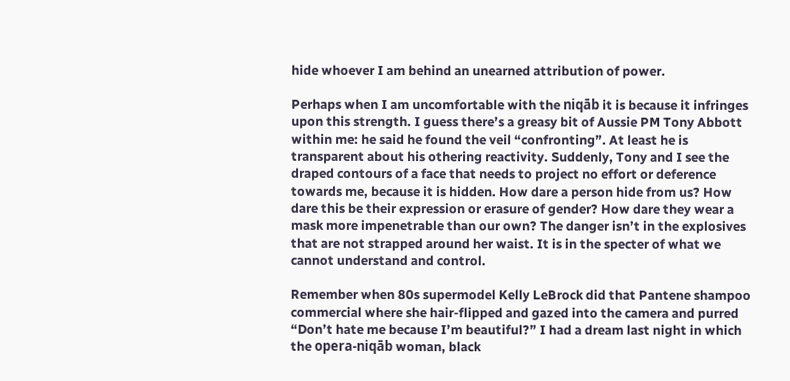hide whoever I am behind an unearned attribution of power.

Perhaps when I am uncomfortable with the niqāb it is because it infringes upon this strength. I guess there’s a greasy bit of Aussie PM Tony Abbott within me: he said he found the veil “confronting”. At least he is transparent about his othering reactivity. Suddenly, Tony and I see the draped contours of a face that needs to project no effort or deference towards me, because it is hidden. How dare a person hide from us? How dare this be their expression or erasure of gender? How dare they wear a mask more impenetrable than our own? The danger isn’t in the explosives that are not strapped around her waist. It is in the specter of what we cannot understand and control.

Remember when 80s supermodel Kelly LeBrock did that Pantene shampoo commercial where she hair-flipped and gazed into the camera and purred “Don’t hate me because I’m beautiful?” I had a dream last night in which the opera-niqāb woman, black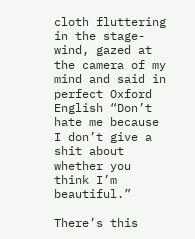cloth fluttering in the stage-wind, gazed at the camera of my mind and said in perfect Oxford English “Don’t hate me because I don’t give a shit about whether you think I’m beautiful.”

There’s this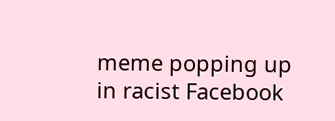meme popping up in racist Facebook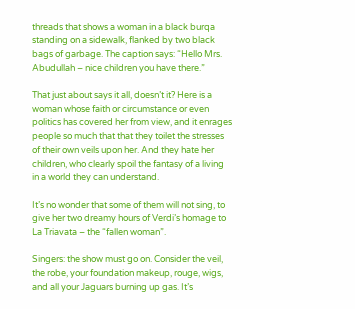threads that shows a woman in a black burqa standing on a sidewalk, flanked by two black bags of garbage. The caption says: “Hello Mrs. Abudullah – nice children you have there.”

That just about says it all, doesn’t it? Here is a woman whose faith or circumstance or even politics has covered her from view, and it enrages people so much that that they toilet the stresses of their own veils upon her. And they hate her children, who clearly spoil the fantasy of a living in a world they can understand.

It’s no wonder that some of them will not sing, to give her two dreamy hours of Verdi’s homage to La Triavata – the “fallen woman”.

Singers: the show must go on. Consider the veil, the robe, your foundation makeup, rouge, wigs, and all your Jaguars burning up gas. It’s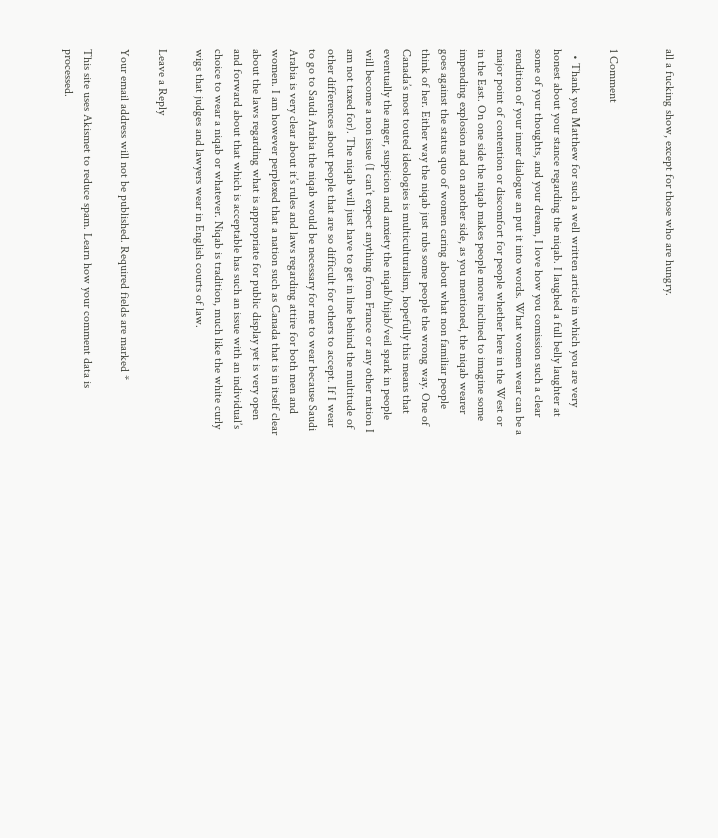all a fucking show, except for those who are hungry.


1 Comment

  • Thank you Matthew for such a well written article in which you are very honest about your stance regarding the niqab. I laughed a full belly laughter at some of your thoughts, and your dream, I love how you comission such a clear rendition of your inner dialogue an put it into words. What women wear can be a major point of contention or discomfort for people whether here in the West or in the East. On one side the niqab makes people more inclined to imagine some impending explosion and on another side, as you mentioned, the niqab wearer goes against the status quo of women caring about what non familiar people think of her. Either way the niqab just rubs some people the wrong way. One of Canada’s most touted ideologies is multiculturalism, hopefully this means that eventually the anger, suspicion and anxiety the niqab/hijab/veil spark in people will become a non issue (I can’t expect anything from France or any other nation I am not taxed for). The niqab will just have to get in line behind the multitude of other differences about people that are so difficult for others to accept. If I wear to go to Saudi Arabia the niqab would be necessary for me to wear because Saudi Arabia is very clear about it’s rules and laws regarding attire for both men and women. I am however perplexed that a nation such as Canada that is in itself clear about the laws regarding what is appropriate for public display yet is very open and forward about that which is acceptable has such an issue with an individual’s choice to wear a niqab or whatever. Niqab is tradition, much like the white curly wigs that judges and lawyers wear in English courts of law.

Leave a Reply

Your email address will not be published. Required fields are marked *

This site uses Akismet to reduce spam. Learn how your comment data is processed.